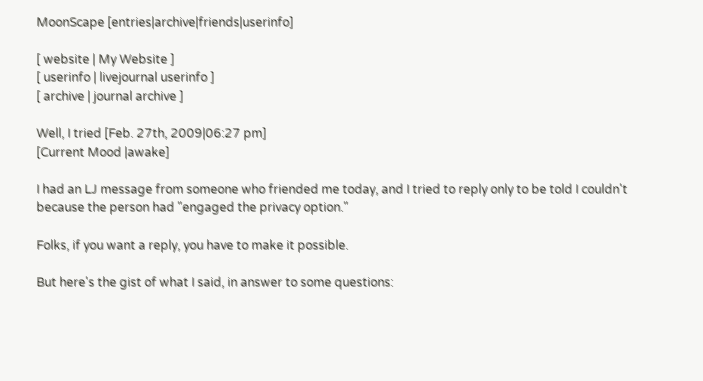MoonScape [entries|archive|friends|userinfo]

[ website | My Website ]
[ userinfo | livejournal userinfo ]
[ archive | journal archive ]

Well, I tried [Feb. 27th, 2009|06:27 pm]
[Current Mood |awake]

I had an LJ message from someone who friended me today, and I tried to reply only to be told I couldn't because the person had "engaged the privacy option."

Folks, if you want a reply, you have to make it possible.

But here's the gist of what I said, in answer to some questions: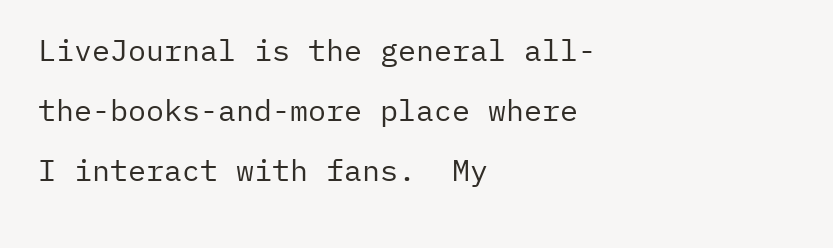LiveJournal is the general all-the-books-and-more place where I interact with fans.  My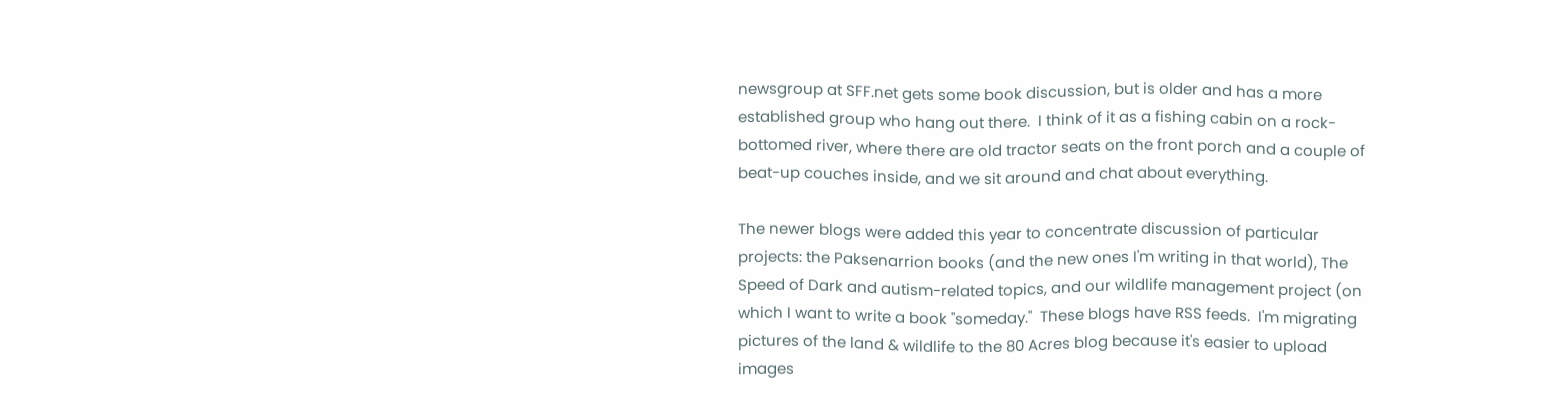newsgroup at SFF.net gets some book discussion, but is older and has a more established group who hang out there.  I think of it as a fishing cabin on a rock-bottomed river, where there are old tractor seats on the front porch and a couple of beat-up couches inside, and we sit around and chat about everything.

The newer blogs were added this year to concentrate discussion of particular projects: the Paksenarrion books (and the new ones I'm writing in that world), The Speed of Dark and autism-related topics, and our wildlife management project (on which I want to write a book "someday."  These blogs have RSS feeds.  I'm migrating pictures of the land & wildlife to the 80 Acres blog because it's easier to upload images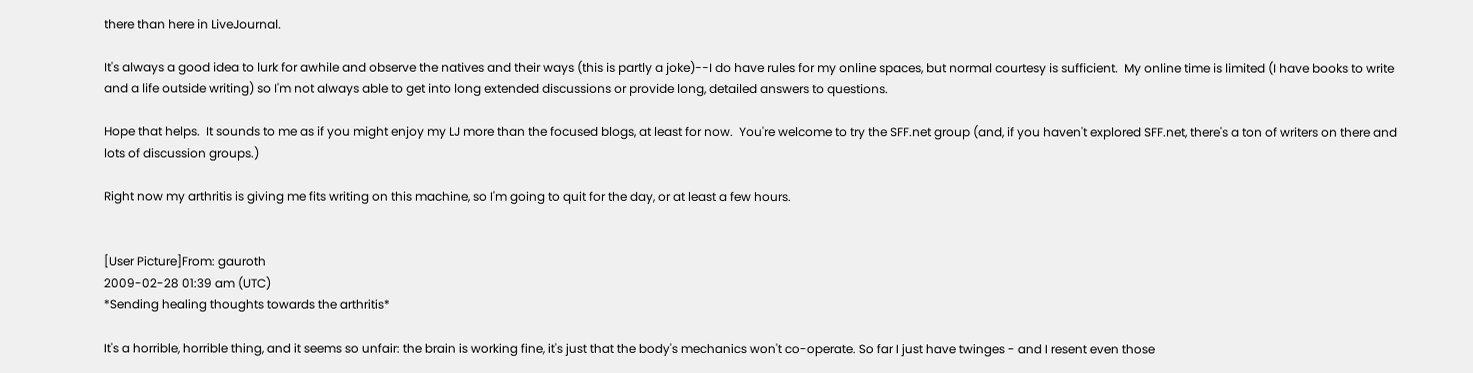there than here in LiveJournal.

It's always a good idea to lurk for awhile and observe the natives and their ways (this is partly a joke)--I do have rules for my online spaces, but normal courtesy is sufficient.  My online time is limited (I have books to write and a life outside writing) so I'm not always able to get into long extended discussions or provide long, detailed answers to questions.

Hope that helps.  It sounds to me as if you might enjoy my LJ more than the focused blogs, at least for now.  You're welcome to try the SFF.net group (and, if you haven't explored SFF.net, there's a ton of writers on there and lots of discussion groups.)

Right now my arthritis is giving me fits writing on this machine, so I'm going to quit for the day, or at least a few hours.


[User Picture]From: gauroth
2009-02-28 01:39 am (UTC)
*Sending healing thoughts towards the arthritis*

It's a horrible, horrible thing, and it seems so unfair: the brain is working fine, it's just that the body's mechanics won't co-operate. So far I just have twinges - and I resent even those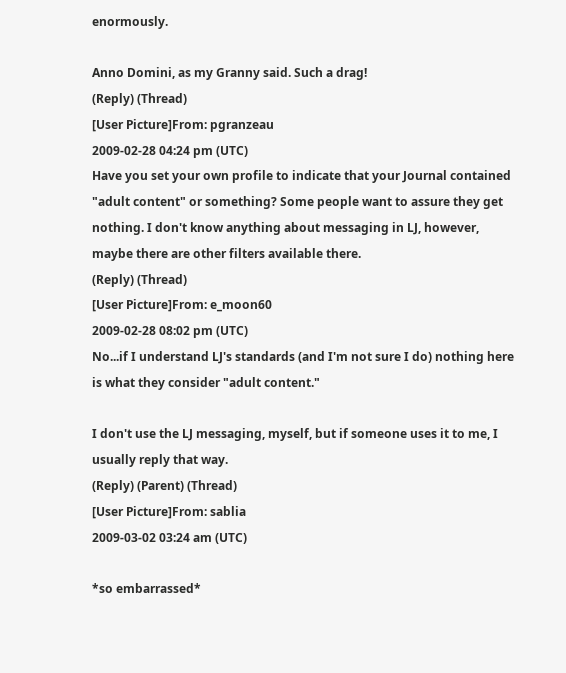enormously.

Anno Domini, as my Granny said. Such a drag!
(Reply) (Thread)
[User Picture]From: pgranzeau
2009-02-28 04:24 pm (UTC)
Have you set your own profile to indicate that your Journal contained "adult content" or something? Some people want to assure they get nothing. I don't know anything about messaging in LJ, however, maybe there are other filters available there.
(Reply) (Thread)
[User Picture]From: e_moon60
2009-02-28 08:02 pm (UTC)
No...if I understand LJ's standards (and I'm not sure I do) nothing here is what they consider "adult content."

I don't use the LJ messaging, myself, but if someone uses it to me, I usually reply that way.
(Reply) (Parent) (Thread)
[User Picture]From: sablia
2009-03-02 03:24 am (UTC)

*so embarrassed*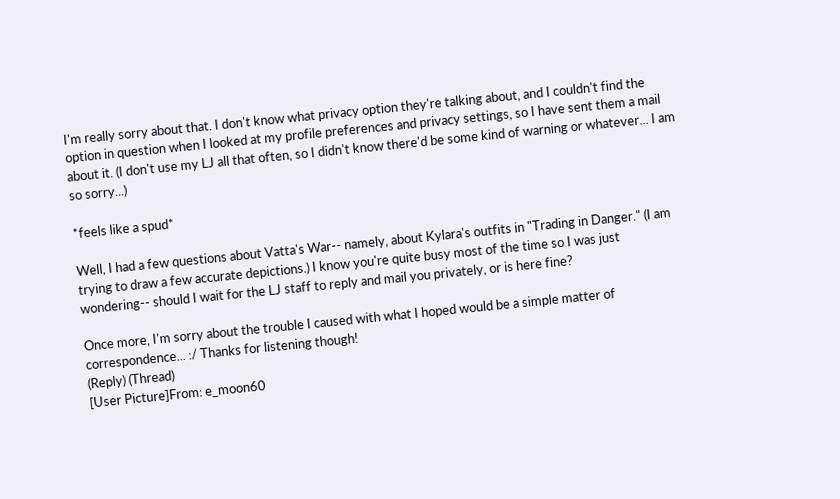I'm really sorry about that. I don't know what privacy option they're talking about, and I couldn't find the option in question when I looked at my profile preferences and privacy settings, so I have sent them a mail about it. (I don't use my LJ all that often, so I didn't know there'd be some kind of warning or whatever... I am so sorry...)

*feels like a spud*

Well, I had a few questions about Vatta's War-- namely, about Kylara's outfits in "Trading in Danger." (I am trying to draw a few accurate depictions.) I know you're quite busy most of the time so I was just wondering-- should I wait for the LJ staff to reply and mail you privately, or is here fine?

Once more, I'm sorry about the trouble I caused with what I hoped would be a simple matter of correspondence... :/ Thanks for listening though!
(Reply) (Thread)
[User Picture]From: e_moon60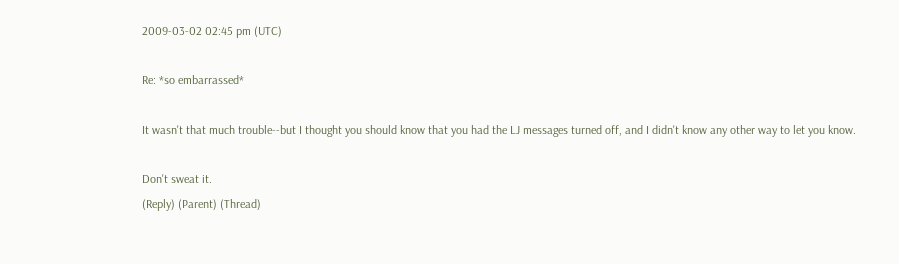2009-03-02 02:45 pm (UTC)

Re: *so embarrassed*

It wasn't that much trouble--but I thought you should know that you had the LJ messages turned off, and I didn't know any other way to let you know.

Don't sweat it.
(Reply) (Parent) (Thread)